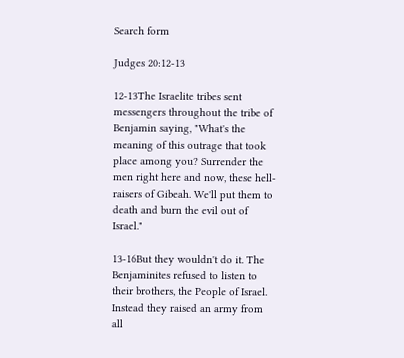Search form

Judges 20:12-13

12-13The Israelite tribes sent messengers throughout the tribe of Benjamin saying, "What's the meaning of this outrage that took place among you? Surrender the men right here and now, these hell-raisers of Gibeah. We'll put them to death and burn the evil out of Israel."

13-16But they wouldn't do it. The Benjaminites refused to listen to their brothers, the People of Israel. Instead they raised an army from all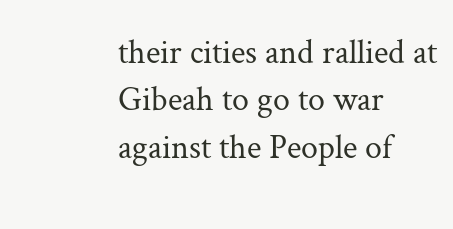their cities and rallied at Gibeah to go to war against the People of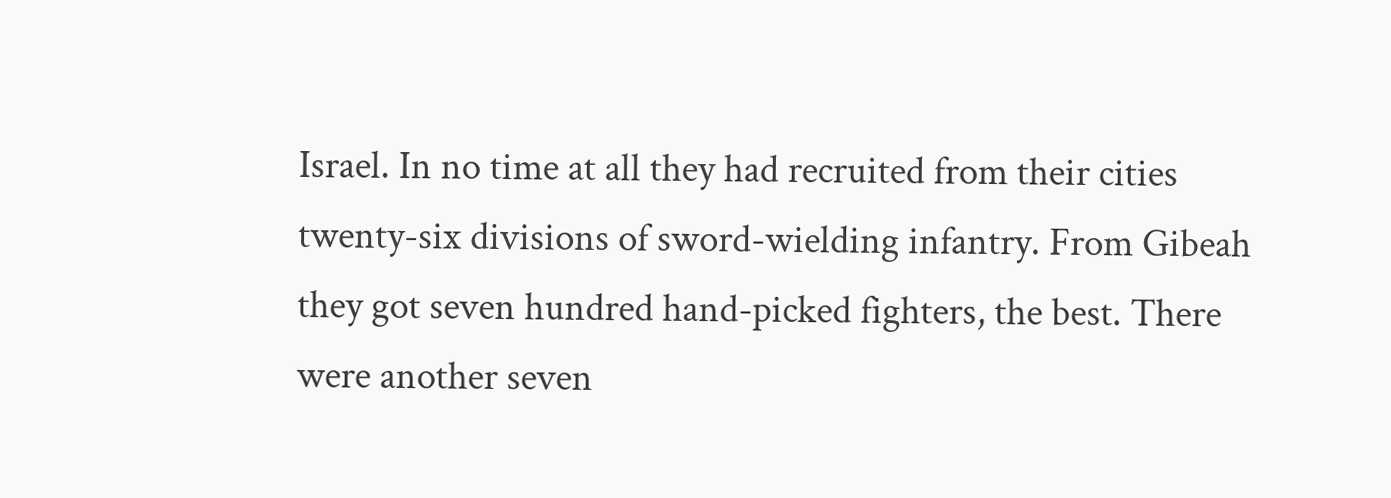Israel. In no time at all they had recruited from their cities twenty-six divisions of sword-wielding infantry. From Gibeah they got seven hundred hand-picked fighters, the best. There were another seven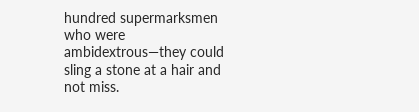hundred supermarksmen who were ambidextrous—they could sling a stone at a hair and not miss.